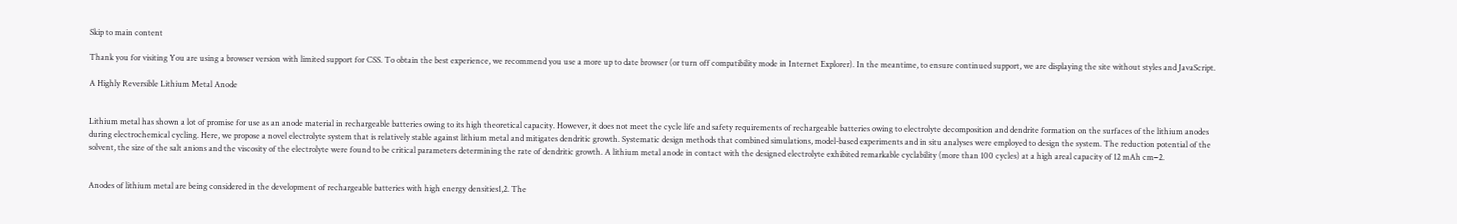Skip to main content

Thank you for visiting You are using a browser version with limited support for CSS. To obtain the best experience, we recommend you use a more up to date browser (or turn off compatibility mode in Internet Explorer). In the meantime, to ensure continued support, we are displaying the site without styles and JavaScript.

A Highly Reversible Lithium Metal Anode


Lithium metal has shown a lot of promise for use as an anode material in rechargeable batteries owing to its high theoretical capacity. However, it does not meet the cycle life and safety requirements of rechargeable batteries owing to electrolyte decomposition and dendrite formation on the surfaces of the lithium anodes during electrochemical cycling. Here, we propose a novel electrolyte system that is relatively stable against lithium metal and mitigates dendritic growth. Systematic design methods that combined simulations, model-based experiments and in situ analyses were employed to design the system. The reduction potential of the solvent, the size of the salt anions and the viscosity of the electrolyte were found to be critical parameters determining the rate of dendritic growth. A lithium metal anode in contact with the designed electrolyte exhibited remarkable cyclability (more than 100 cycles) at a high areal capacity of 12 mAh cm−2.


Anodes of lithium metal are being considered in the development of rechargeable batteries with high energy densities1,2. The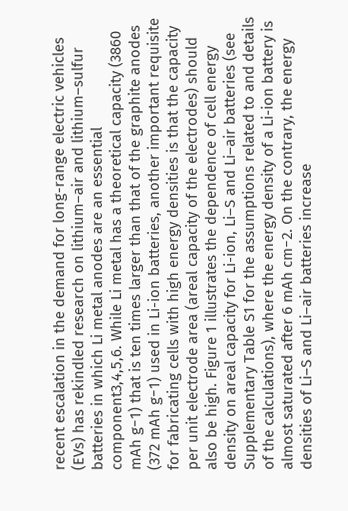recent escalation in the demand for long-range electric vehicles (EVs) has rekindled research on lithium–air and lithium–sulfur batteries in which Li metal anodes are an essential component3,4,5,6. While Li metal has a theoretical capacity (3860 mAh g−1) that is ten times larger than that of the graphite anodes (372 mAh g−1) used in Li-ion batteries, another important requisite for fabricating cells with high energy densities is that the capacity per unit electrode area (areal capacity of the electrodes) should also be high. Figure 1 illustrates the dependence of cell energy density on areal capacity for Li-ion, Li–S and Li–air batteries (see Supplementary Table S1 for the assumptions related to and details of the calculations), where the energy density of a Li-ion battery is almost saturated after 6 mAh cm−2. On the contrary, the energy densities of Li–S and Li–air batteries increase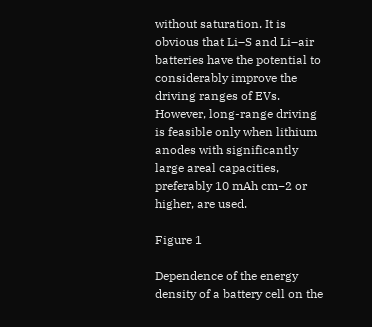without saturation. It is obvious that Li–S and Li–air batteries have the potential to considerably improve the driving ranges of EVs. However, long-range driving is feasible only when lithium anodes with significantly large areal capacities, preferably 10 mAh cm−2 or higher, are used.

Figure 1

Dependence of the energy density of a battery cell on the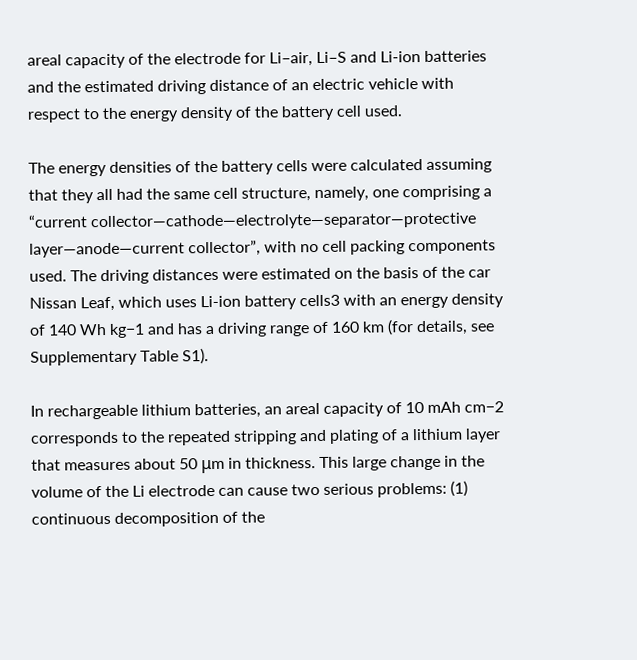areal capacity of the electrode for Li–air, Li–S and Li-ion batteries and the estimated driving distance of an electric vehicle with respect to the energy density of the battery cell used.

The energy densities of the battery cells were calculated assuming that they all had the same cell structure, namely, one comprising a “current collector—cathode—electrolyte—separator—protective layer—anode—current collector”, with no cell packing components used. The driving distances were estimated on the basis of the car Nissan Leaf, which uses Li-ion battery cells3 with an energy density of 140 Wh kg−1 and has a driving range of 160 km (for details, see Supplementary Table S1).

In rechargeable lithium batteries, an areal capacity of 10 mAh cm−2 corresponds to the repeated stripping and plating of a lithium layer that measures about 50 μm in thickness. This large change in the volume of the Li electrode can cause two serious problems: (1) continuous decomposition of the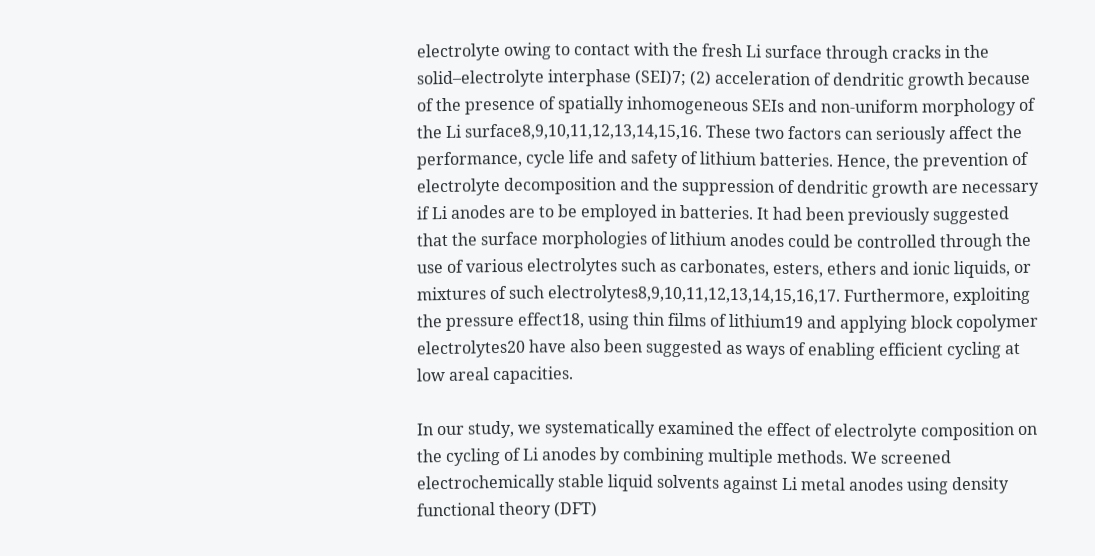electrolyte owing to contact with the fresh Li surface through cracks in the solid–electrolyte interphase (SEI)7; (2) acceleration of dendritic growth because of the presence of spatially inhomogeneous SEIs and non-uniform morphology of the Li surface8,9,10,11,12,13,14,15,16. These two factors can seriously affect the performance, cycle life and safety of lithium batteries. Hence, the prevention of electrolyte decomposition and the suppression of dendritic growth are necessary if Li anodes are to be employed in batteries. It had been previously suggested that the surface morphologies of lithium anodes could be controlled through the use of various electrolytes such as carbonates, esters, ethers and ionic liquids, or mixtures of such electrolytes8,9,10,11,12,13,14,15,16,17. Furthermore, exploiting the pressure effect18, using thin films of lithium19 and applying block copolymer electrolytes20 have also been suggested as ways of enabling efficient cycling at low areal capacities.

In our study, we systematically examined the effect of electrolyte composition on the cycling of Li anodes by combining multiple methods. We screened electrochemically stable liquid solvents against Li metal anodes using density functional theory (DFT)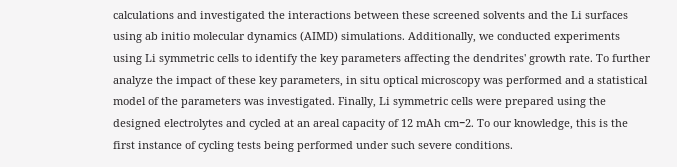calculations and investigated the interactions between these screened solvents and the Li surfaces using ab initio molecular dynamics (AIMD) simulations. Additionally, we conducted experiments using Li symmetric cells to identify the key parameters affecting the dendrites' growth rate. To further analyze the impact of these key parameters, in situ optical microscopy was performed and a statistical model of the parameters was investigated. Finally, Li symmetric cells were prepared using the designed electrolytes and cycled at an areal capacity of 12 mAh cm−2. To our knowledge, this is the first instance of cycling tests being performed under such severe conditions.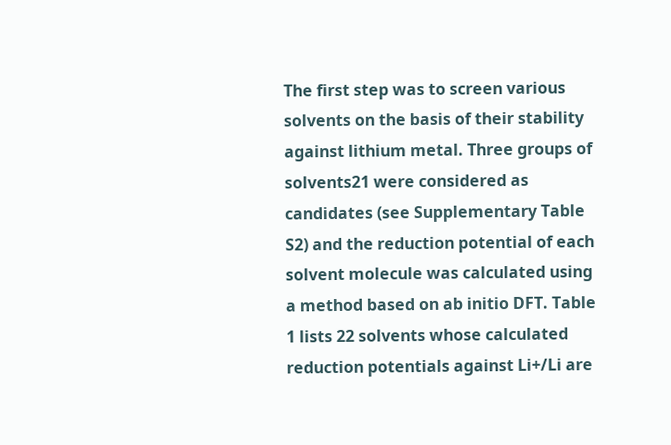The first step was to screen various solvents on the basis of their stability against lithium metal. Three groups of solvents21 were considered as candidates (see Supplementary Table S2) and the reduction potential of each solvent molecule was calculated using a method based on ab initio DFT. Table 1 lists 22 solvents whose calculated reduction potentials against Li+/Li are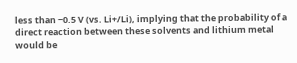less than −0.5 V (vs. Li+/Li), implying that the probability of a direct reaction between these solvents and lithium metal would be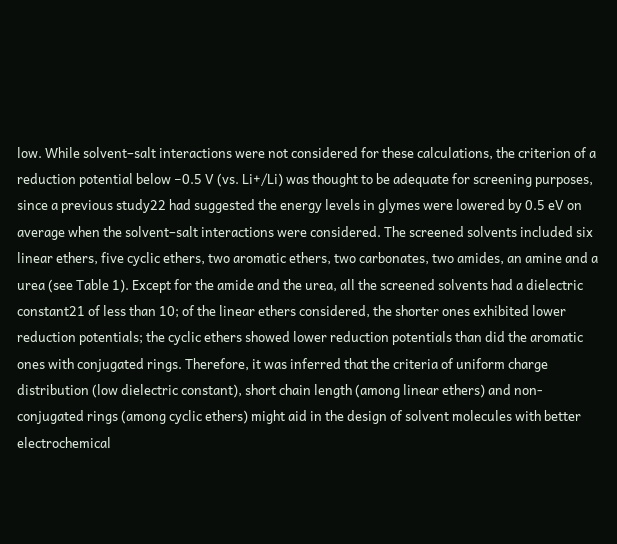low. While solvent–salt interactions were not considered for these calculations, the criterion of a reduction potential below −0.5 V (vs. Li+/Li) was thought to be adequate for screening purposes, since a previous study22 had suggested the energy levels in glymes were lowered by 0.5 eV on average when the solvent–salt interactions were considered. The screened solvents included six linear ethers, five cyclic ethers, two aromatic ethers, two carbonates, two amides, an amine and a urea (see Table 1). Except for the amide and the urea, all the screened solvents had a dielectric constant21 of less than 10; of the linear ethers considered, the shorter ones exhibited lower reduction potentials; the cyclic ethers showed lower reduction potentials than did the aromatic ones with conjugated rings. Therefore, it was inferred that the criteria of uniform charge distribution (low dielectric constant), short chain length (among linear ethers) and non-conjugated rings (among cyclic ethers) might aid in the design of solvent molecules with better electrochemical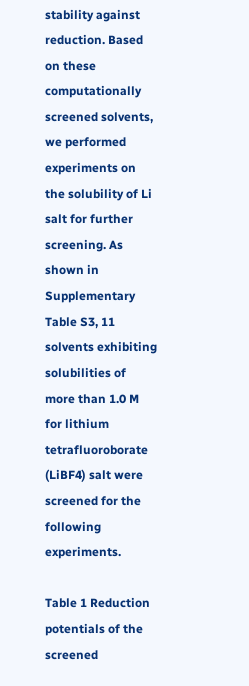stability against reduction. Based on these computationally screened solvents, we performed experiments on the solubility of Li salt for further screening. As shown in Supplementary Table S3, 11 solvents exhibiting solubilities of more than 1.0 M for lithium tetrafluoroborate (LiBF4) salt were screened for the following experiments.

Table 1 Reduction potentials of the screened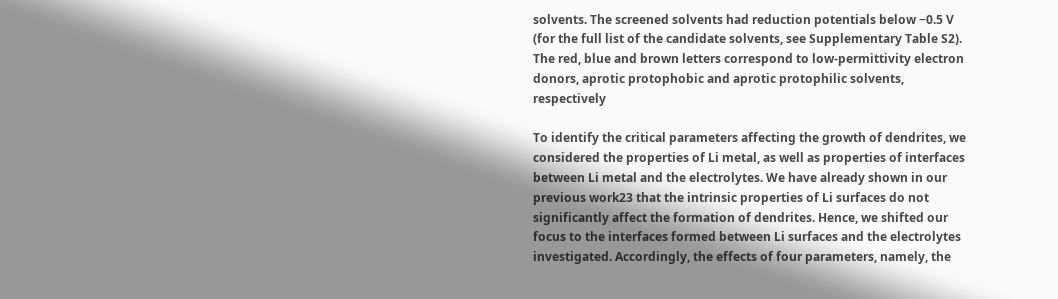solvents. The screened solvents had reduction potentials below −0.5 V (for the full list of the candidate solvents, see Supplementary Table S2). The red, blue and brown letters correspond to low-permittivity electron donors, aprotic protophobic and aprotic protophilic solvents, respectively

To identify the critical parameters affecting the growth of dendrites, we considered the properties of Li metal, as well as properties of interfaces between Li metal and the electrolytes. We have already shown in our previous work23 that the intrinsic properties of Li surfaces do not significantly affect the formation of dendrites. Hence, we shifted our focus to the interfaces formed between Li surfaces and the electrolytes investigated. Accordingly, the effects of four parameters, namely, the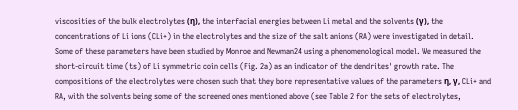viscosities of the bulk electrolytes (η), the interfacial energies between Li metal and the solvents (γ), the concentrations of Li ions (CLi+) in the electrolytes and the size of the salt anions (RA) were investigated in detail. Some of these parameters have been studied by Monroe and Newman24 using a phenomenological model. We measured the short-circuit time (ts) of Li symmetric coin cells (Fig. 2a) as an indicator of the dendrites' growth rate. The compositions of the electrolytes were chosen such that they bore representative values of the parameters η, γ, CLi+ and RA, with the solvents being some of the screened ones mentioned above (see Table 2 for the sets of electrolytes,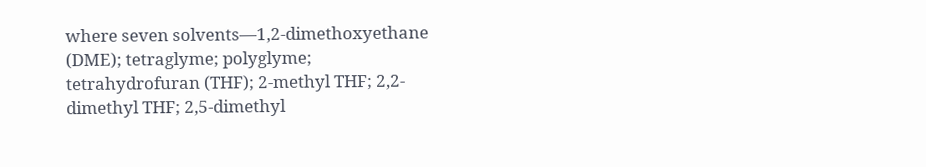where seven solvents—1,2-dimethoxyethane (DME); tetraglyme; polyglyme; tetrahydrofuran (THF); 2-methyl THF; 2,2-dimethyl THF; 2,5-dimethyl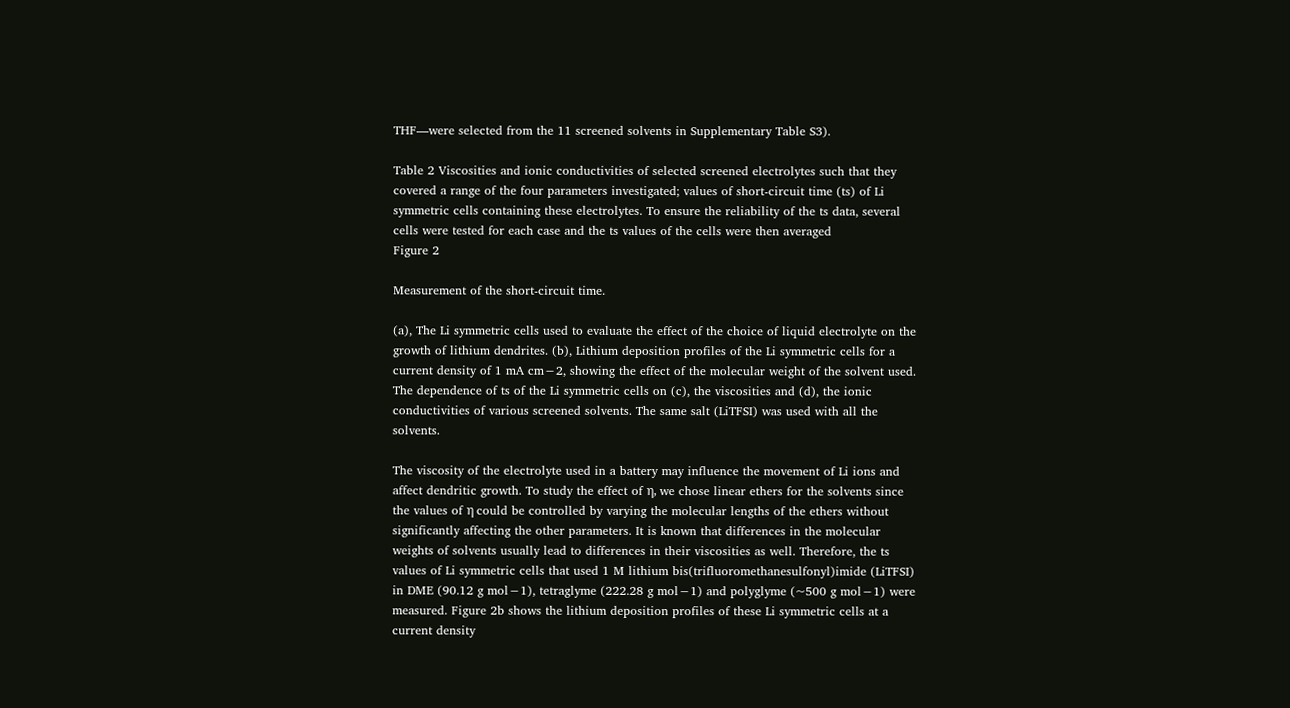THF—were selected from the 11 screened solvents in Supplementary Table S3).

Table 2 Viscosities and ionic conductivities of selected screened electrolytes such that they covered a range of the four parameters investigated; values of short-circuit time (ts) of Li symmetric cells containing these electrolytes. To ensure the reliability of the ts data, several cells were tested for each case and the ts values of the cells were then averaged
Figure 2

Measurement of the short-circuit time.

(a), The Li symmetric cells used to evaluate the effect of the choice of liquid electrolyte on the growth of lithium dendrites. (b), Lithium deposition profiles of the Li symmetric cells for a current density of 1 mA cm−2, showing the effect of the molecular weight of the solvent used. The dependence of ts of the Li symmetric cells on (c), the viscosities and (d), the ionic conductivities of various screened solvents. The same salt (LiTFSI) was used with all the solvents.

The viscosity of the electrolyte used in a battery may influence the movement of Li ions and affect dendritic growth. To study the effect of η, we chose linear ethers for the solvents since the values of η could be controlled by varying the molecular lengths of the ethers without significantly affecting the other parameters. It is known that differences in the molecular weights of solvents usually lead to differences in their viscosities as well. Therefore, the ts values of Li symmetric cells that used 1 M lithium bis(trifluoromethanesulfonyl)imide (LiTFSI) in DME (90.12 g mol−1), tetraglyme (222.28 g mol−1) and polyglyme (~500 g mol−1) were measured. Figure 2b shows the lithium deposition profiles of these Li symmetric cells at a current density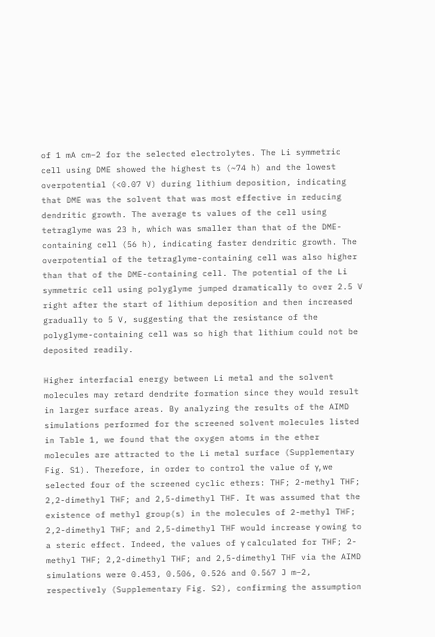of 1 mA cm−2 for the selected electrolytes. The Li symmetric cell using DME showed the highest ts (~74 h) and the lowest overpotential (<0.07 V) during lithium deposition, indicating that DME was the solvent that was most effective in reducing dendritic growth. The average ts values of the cell using tetraglyme was 23 h, which was smaller than that of the DME-containing cell (56 h), indicating faster dendritic growth. The overpotential of the tetraglyme-containing cell was also higher than that of the DME-containing cell. The potential of the Li symmetric cell using polyglyme jumped dramatically to over 2.5 V right after the start of lithium deposition and then increased gradually to 5 V, suggesting that the resistance of the polyglyme-containing cell was so high that lithium could not be deposited readily.

Higher interfacial energy between Li metal and the solvent molecules may retard dendrite formation since they would result in larger surface areas. By analyzing the results of the AIMD simulations performed for the screened solvent molecules listed in Table 1, we found that the oxygen atoms in the ether molecules are attracted to the Li metal surface (Supplementary Fig. S1). Therefore, in order to control the value of γ, we selected four of the screened cyclic ethers: THF; 2-methyl THF; 2,2-dimethyl THF; and 2,5-dimethyl THF. It was assumed that the existence of methyl group(s) in the molecules of 2-methyl THF; 2,2-dimethyl THF; and 2,5-dimethyl THF would increase γ owing to a steric effect. Indeed, the values of γ calculated for THF; 2-methyl THF; 2,2-dimethyl THF; and 2,5-dimethyl THF via the AIMD simulations were 0.453, 0.506, 0.526 and 0.567 J m−2, respectively (Supplementary Fig. S2), confirming the assumption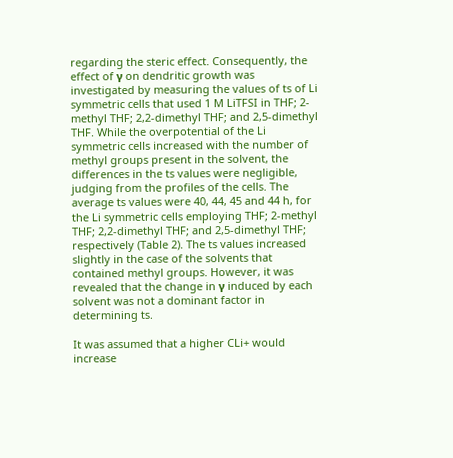regarding the steric effect. Consequently, the effect of γ on dendritic growth was investigated by measuring the values of ts of Li symmetric cells that used 1 M LiTFSI in THF; 2-methyl THF; 2,2-dimethyl THF; and 2,5-dimethyl THF. While the overpotential of the Li symmetric cells increased with the number of methyl groups present in the solvent, the differences in the ts values were negligible, judging from the profiles of the cells. The average ts values were 40, 44, 45 and 44 h, for the Li symmetric cells employing THF; 2-methyl THF; 2,2-dimethyl THF; and 2,5-dimethyl THF; respectively (Table 2). The ts values increased slightly in the case of the solvents that contained methyl groups. However, it was revealed that the change in γ induced by each solvent was not a dominant factor in determining ts.

It was assumed that a higher CLi+ would increase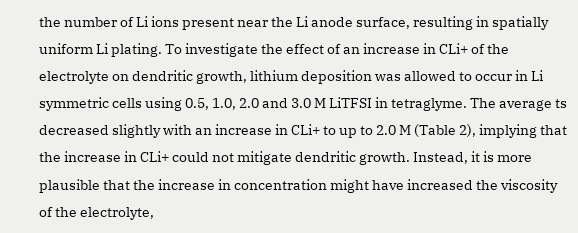the number of Li ions present near the Li anode surface, resulting in spatially uniform Li plating. To investigate the effect of an increase in CLi+ of the electrolyte on dendritic growth, lithium deposition was allowed to occur in Li symmetric cells using 0.5, 1.0, 2.0 and 3.0 M LiTFSI in tetraglyme. The average ts decreased slightly with an increase in CLi+ to up to 2.0 M (Table 2), implying that the increase in CLi+ could not mitigate dendritic growth. Instead, it is more plausible that the increase in concentration might have increased the viscosity of the electrolyte,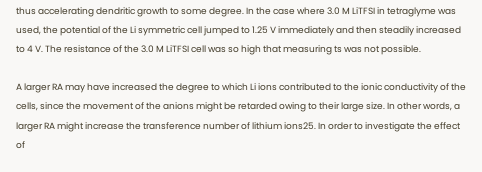thus accelerating dendritic growth to some degree. In the case where 3.0 M LiTFSI in tetraglyme was used, the potential of the Li symmetric cell jumped to 1.25 V immediately and then steadily increased to 4 V. The resistance of the 3.0 M LiTFSI cell was so high that measuring ts was not possible.

A larger RA may have increased the degree to which Li ions contributed to the ionic conductivity of the cells, since the movement of the anions might be retarded owing to their large size. In other words, a larger RA might increase the transference number of lithium ions25. In order to investigate the effect of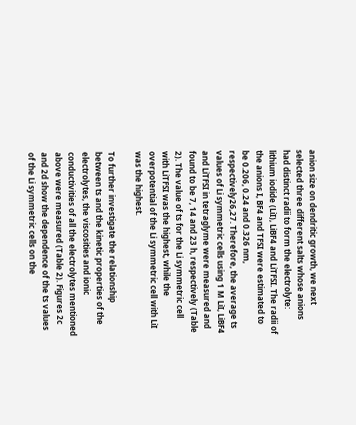anion size on dendritic growth, we next selected three different salts whose anions had distinct radii to form the electrolyte: lithium iodide (LiI), LiBF4 and LiTFSI. The radii of the anions I, BF4 and TFSI were estimated to be 0.206, 0.24 and 0.326 nm, respectively26,27. Therefore, the average ts values of Li symmetric cells using 1 M LiI, LiBF4 and LiTFSI in tetraglyme were measured and found to be 7, 14 and 23 h, respectively (Table 2). The value of ts for the Li symmetric cell with LiTFSI was the highest, while the overpotential of the Li symmetric cell with LiI was the highest.

To further investigate the relationship between ts and the kinetic properties of the electrolytes, the viscosities and ionic conductivities of all the electrolytes mentioned above were measured (Table 2). Figures 2c and 2d show the dependence of the ts values of the Li symmetric cells on the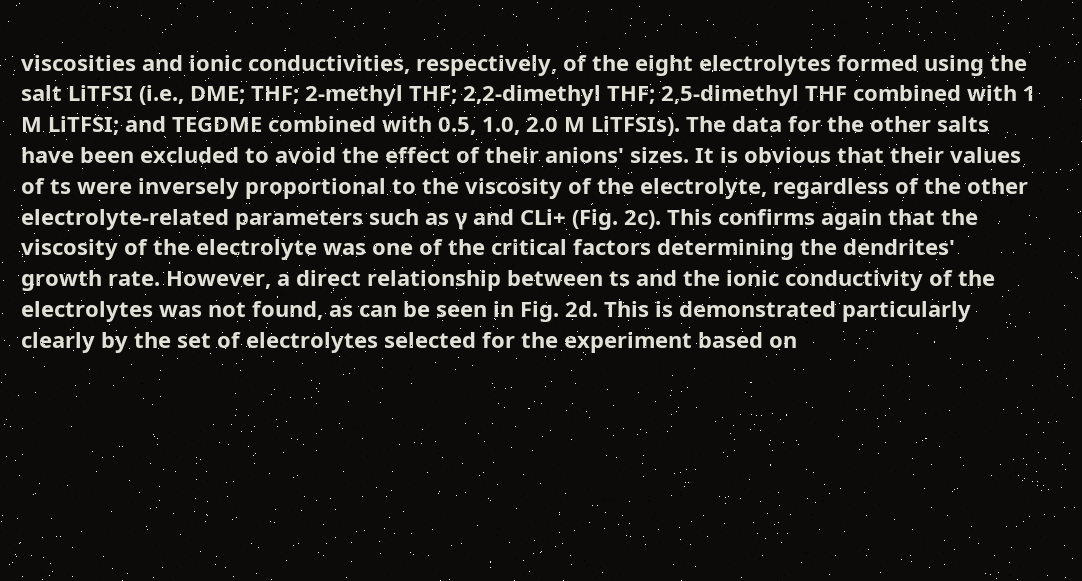viscosities and ionic conductivities, respectively, of the eight electrolytes formed using the salt LiTFSI (i.e., DME; THF; 2-methyl THF; 2,2-dimethyl THF; 2,5-dimethyl THF combined with 1 M LiTFSI; and TEGDME combined with 0.5, 1.0, 2.0 M LiTFSIs). The data for the other salts have been excluded to avoid the effect of their anions' sizes. It is obvious that their values of ts were inversely proportional to the viscosity of the electrolyte, regardless of the other electrolyte-related parameters such as γ and CLi+ (Fig. 2c). This confirms again that the viscosity of the electrolyte was one of the critical factors determining the dendrites' growth rate. However, a direct relationship between ts and the ionic conductivity of the electrolytes was not found, as can be seen in Fig. 2d. This is demonstrated particularly clearly by the set of electrolytes selected for the experiment based on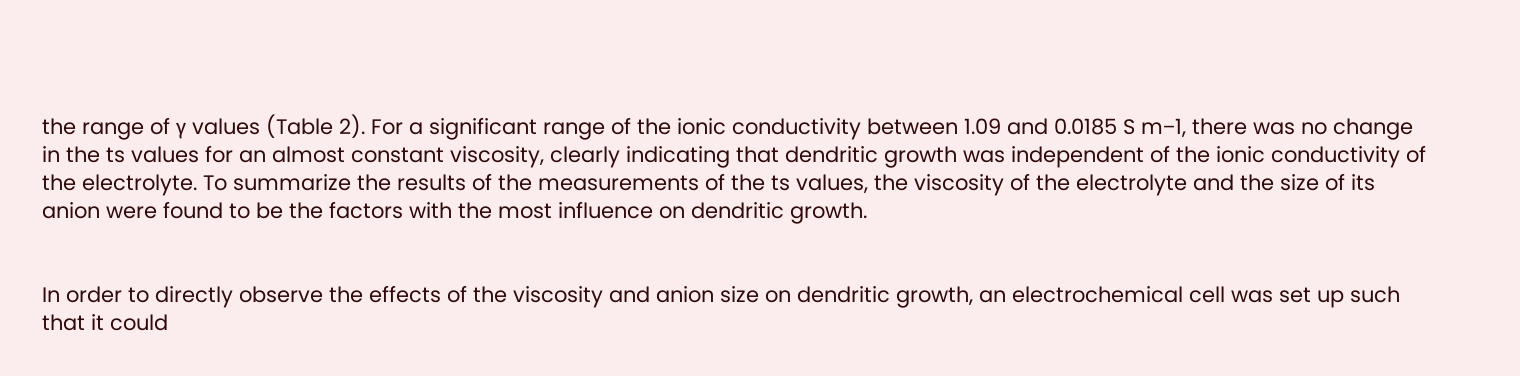the range of γ values (Table 2). For a significant range of the ionic conductivity between 1.09 and 0.0185 S m−1, there was no change in the ts values for an almost constant viscosity, clearly indicating that dendritic growth was independent of the ionic conductivity of the electrolyte. To summarize the results of the measurements of the ts values, the viscosity of the electrolyte and the size of its anion were found to be the factors with the most influence on dendritic growth.


In order to directly observe the effects of the viscosity and anion size on dendritic growth, an electrochemical cell was set up such that it could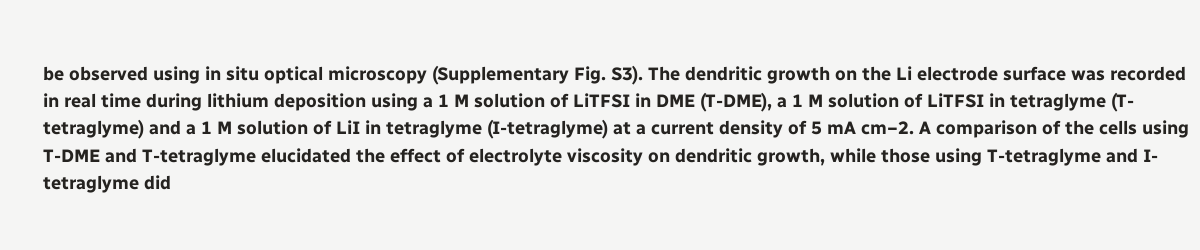be observed using in situ optical microscopy (Supplementary Fig. S3). The dendritic growth on the Li electrode surface was recorded in real time during lithium deposition using a 1 M solution of LiTFSI in DME (T-DME), a 1 M solution of LiTFSI in tetraglyme (T-tetraglyme) and a 1 M solution of LiI in tetraglyme (I-tetraglyme) at a current density of 5 mA cm−2. A comparison of the cells using T-DME and T-tetraglyme elucidated the effect of electrolyte viscosity on dendritic growth, while those using T-tetraglyme and I-tetraglyme did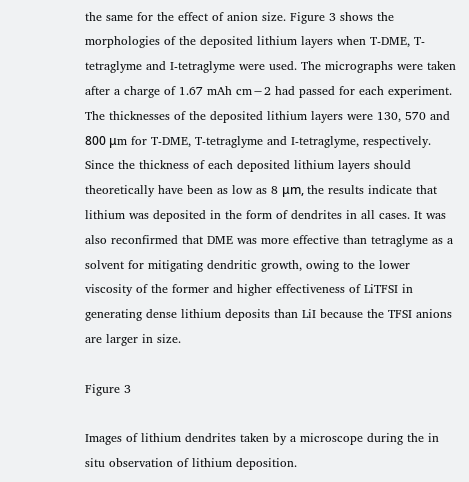the same for the effect of anion size. Figure 3 shows the morphologies of the deposited lithium layers when T-DME, T-tetraglyme and I-tetraglyme were used. The micrographs were taken after a charge of 1.67 mAh cm−2 had passed for each experiment. The thicknesses of the deposited lithium layers were 130, 570 and 800 μm for T-DME, T-tetraglyme and I-tetraglyme, respectively. Since the thickness of each deposited lithium layers should theoretically have been as low as 8 μm, the results indicate that lithium was deposited in the form of dendrites in all cases. It was also reconfirmed that DME was more effective than tetraglyme as a solvent for mitigating dendritic growth, owing to the lower viscosity of the former and higher effectiveness of LiTFSI in generating dense lithium deposits than LiI because the TFSI anions are larger in size.

Figure 3

Images of lithium dendrites taken by a microscope during the in situ observation of lithium deposition.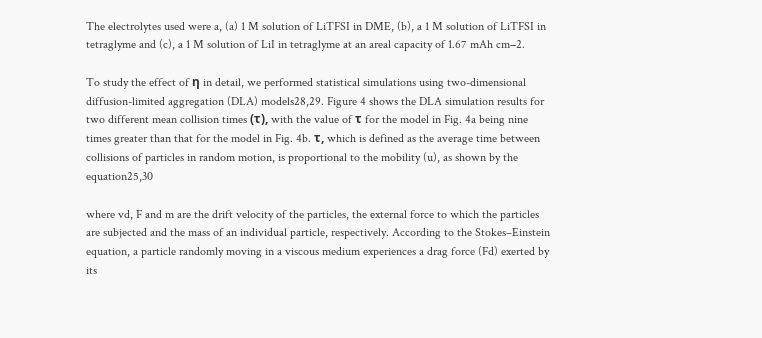The electrolytes used were a, (a) 1 M solution of LiTFSI in DME, (b), a 1 M solution of LiTFSI in tetraglyme and (c), a 1 M solution of LiI in tetraglyme at an areal capacity of 1.67 mAh cm−2.

To study the effect of η in detail, we performed statistical simulations using two-dimensional diffusion-limited aggregation (DLA) models28,29. Figure 4 shows the DLA simulation results for two different mean collision times (τ), with the value of τ for the model in Fig. 4a being nine times greater than that for the model in Fig. 4b. τ, which is defined as the average time between collisions of particles in random motion, is proportional to the mobility (u), as shown by the equation25,30

where vd, F and m are the drift velocity of the particles, the external force to which the particles are subjected and the mass of an individual particle, respectively. According to the Stokes–Einstein equation, a particle randomly moving in a viscous medium experiences a drag force (Fd) exerted by its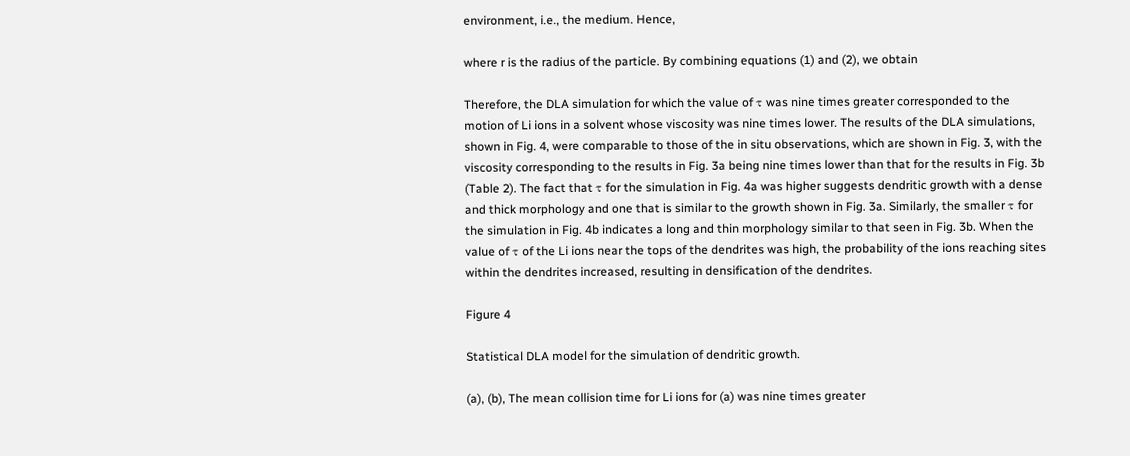environment, i.e., the medium. Hence,

where r is the radius of the particle. By combining equations (1) and (2), we obtain

Therefore, the DLA simulation for which the value of τ was nine times greater corresponded to the motion of Li ions in a solvent whose viscosity was nine times lower. The results of the DLA simulations, shown in Fig. 4, were comparable to those of the in situ observations, which are shown in Fig. 3, with the viscosity corresponding to the results in Fig. 3a being nine times lower than that for the results in Fig. 3b (Table 2). The fact that τ for the simulation in Fig. 4a was higher suggests dendritic growth with a dense and thick morphology and one that is similar to the growth shown in Fig. 3a. Similarly, the smaller τ for the simulation in Fig. 4b indicates a long and thin morphology similar to that seen in Fig. 3b. When the value of τ of the Li ions near the tops of the dendrites was high, the probability of the ions reaching sites within the dendrites increased, resulting in densification of the dendrites.

Figure 4

Statistical DLA model for the simulation of dendritic growth.

(a), (b), The mean collision time for Li ions for (a) was nine times greater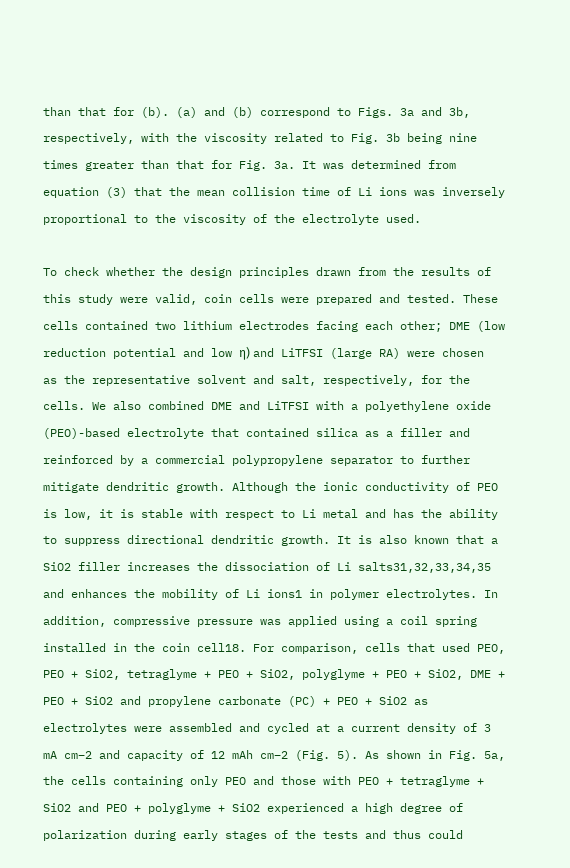than that for (b). (a) and (b) correspond to Figs. 3a and 3b, respectively, with the viscosity related to Fig. 3b being nine times greater than that for Fig. 3a. It was determined from equation (3) that the mean collision time of Li ions was inversely proportional to the viscosity of the electrolyte used.

To check whether the design principles drawn from the results of this study were valid, coin cells were prepared and tested. These cells contained two lithium electrodes facing each other; DME (low reduction potential and low η) and LiTFSI (large RA) were chosen as the representative solvent and salt, respectively, for the cells. We also combined DME and LiTFSI with a polyethylene oxide (PEO)-based electrolyte that contained silica as a filler and reinforced by a commercial polypropylene separator to further mitigate dendritic growth. Although the ionic conductivity of PEO is low, it is stable with respect to Li metal and has the ability to suppress directional dendritic growth. It is also known that a SiO2 filler increases the dissociation of Li salts31,32,33,34,35 and enhances the mobility of Li ions1 in polymer electrolytes. In addition, compressive pressure was applied using a coil spring installed in the coin cell18. For comparison, cells that used PEO, PEO + SiO2, tetraglyme + PEO + SiO2, polyglyme + PEO + SiO2, DME + PEO + SiO2 and propylene carbonate (PC) + PEO + SiO2 as electrolytes were assembled and cycled at a current density of 3 mA cm−2 and capacity of 12 mAh cm−2 (Fig. 5). As shown in Fig. 5a, the cells containing only PEO and those with PEO + tetraglyme + SiO2 and PEO + polyglyme + SiO2 experienced a high degree of polarization during early stages of the tests and thus could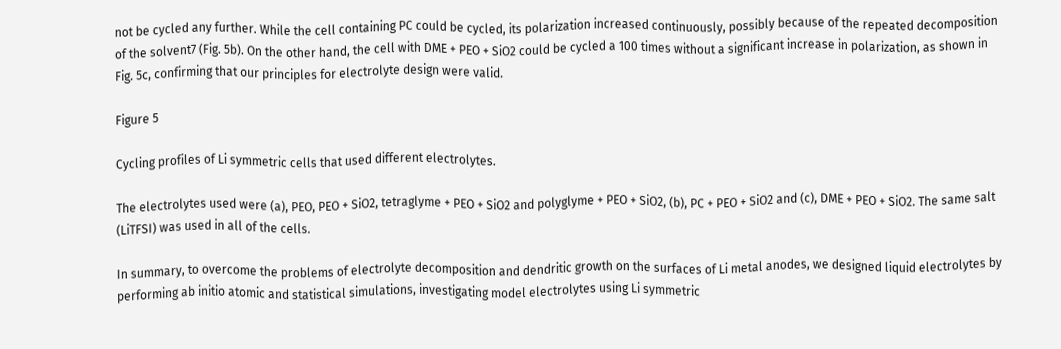not be cycled any further. While the cell containing PC could be cycled, its polarization increased continuously, possibly because of the repeated decomposition of the solvent7 (Fig. 5b). On the other hand, the cell with DME + PEO + SiO2 could be cycled a 100 times without a significant increase in polarization, as shown in Fig. 5c, confirming that our principles for electrolyte design were valid.

Figure 5

Cycling profiles of Li symmetric cells that used different electrolytes.

The electrolytes used were (a), PEO, PEO + SiO2, tetraglyme + PEO + SiO2 and polyglyme + PEO + SiO2, (b), PC + PEO + SiO2 and (c), DME + PEO + SiO2. The same salt (LiTFSI) was used in all of the cells.

In summary, to overcome the problems of electrolyte decomposition and dendritic growth on the surfaces of Li metal anodes, we designed liquid electrolytes by performing ab initio atomic and statistical simulations, investigating model electrolytes using Li symmetric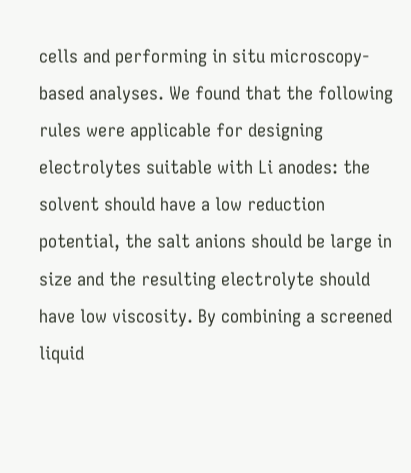cells and performing in situ microscopy-based analyses. We found that the following rules were applicable for designing electrolytes suitable with Li anodes: the solvent should have a low reduction potential, the salt anions should be large in size and the resulting electrolyte should have low viscosity. By combining a screened liquid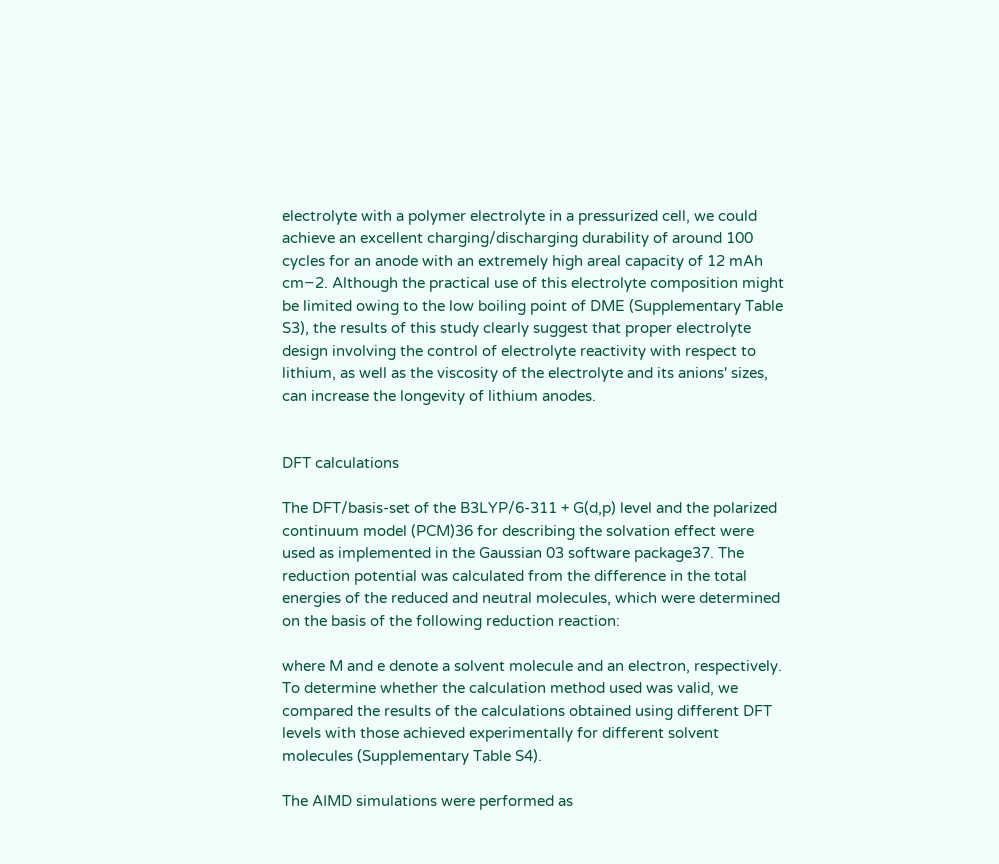electrolyte with a polymer electrolyte in a pressurized cell, we could achieve an excellent charging/discharging durability of around 100 cycles for an anode with an extremely high areal capacity of 12 mAh cm−2. Although the practical use of this electrolyte composition might be limited owing to the low boiling point of DME (Supplementary Table S3), the results of this study clearly suggest that proper electrolyte design involving the control of electrolyte reactivity with respect to lithium, as well as the viscosity of the electrolyte and its anions' sizes, can increase the longevity of lithium anodes.


DFT calculations

The DFT/basis-set of the B3LYP/6-311 + G(d,p) level and the polarized continuum model (PCM)36 for describing the solvation effect were used as implemented in the Gaussian 03 software package37. The reduction potential was calculated from the difference in the total energies of the reduced and neutral molecules, which were determined on the basis of the following reduction reaction:

where M and e denote a solvent molecule and an electron, respectively. To determine whether the calculation method used was valid, we compared the results of the calculations obtained using different DFT levels with those achieved experimentally for different solvent molecules (Supplementary Table S4).

The AIMD simulations were performed as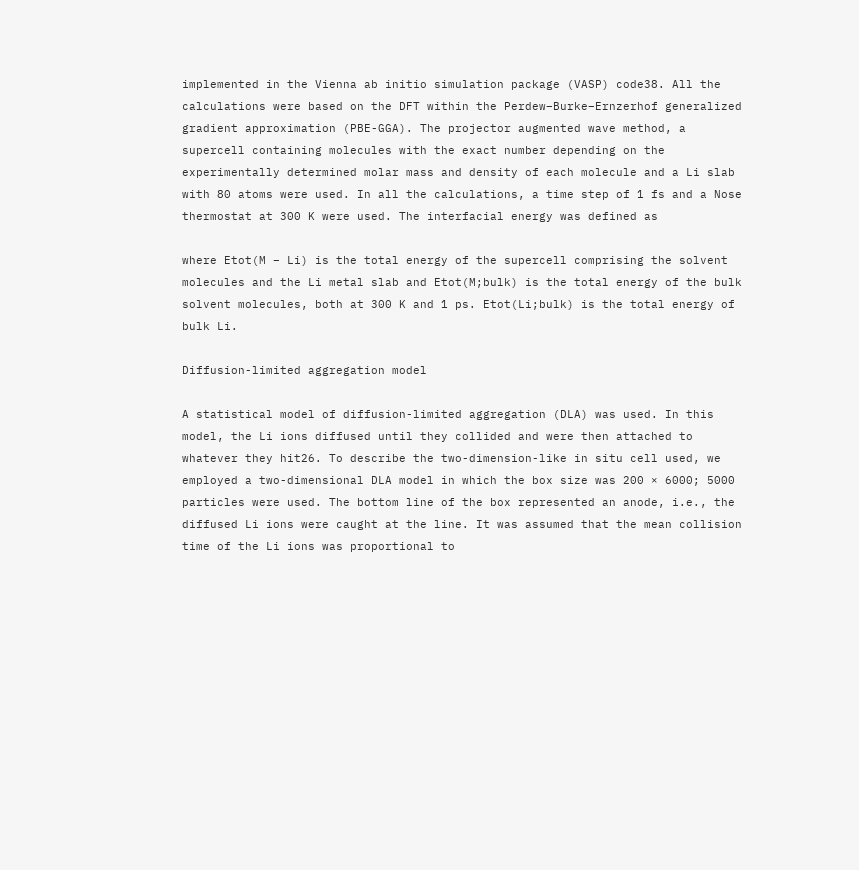implemented in the Vienna ab initio simulation package (VASP) code38. All the calculations were based on the DFT within the Perdew–Burke–Ernzerhof generalized gradient approximation (PBE-GGA). The projector augmented wave method, a supercell containing molecules with the exact number depending on the experimentally determined molar mass and density of each molecule and a Li slab with 80 atoms were used. In all the calculations, a time step of 1 fs and a Nose thermostat at 300 K were used. The interfacial energy was defined as

where Etot(M − Li) is the total energy of the supercell comprising the solvent molecules and the Li metal slab and Etot(M;bulk) is the total energy of the bulk solvent molecules, both at 300 K and 1 ps. Etot(Li;bulk) is the total energy of bulk Li.

Diffusion-limited aggregation model

A statistical model of diffusion-limited aggregation (DLA) was used. In this model, the Li ions diffused until they collided and were then attached to whatever they hit26. To describe the two-dimension-like in situ cell used, we employed a two-dimensional DLA model in which the box size was 200 × 6000; 5000 particles were used. The bottom line of the box represented an anode, i.e., the diffused Li ions were caught at the line. It was assumed that the mean collision time of the Li ions was proportional to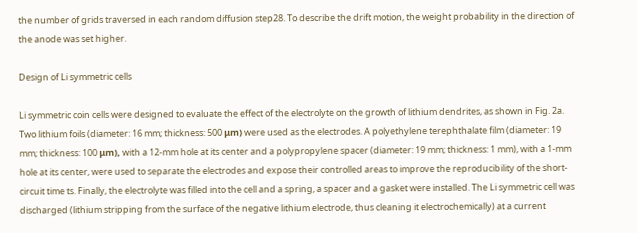the number of grids traversed in each random diffusion step28. To describe the drift motion, the weight probability in the direction of the anode was set higher.

Design of Li symmetric cells

Li symmetric coin cells were designed to evaluate the effect of the electrolyte on the growth of lithium dendrites, as shown in Fig. 2a. Two lithium foils (diameter: 16 mm; thickness: 500 μm) were used as the electrodes. A polyethylene terephthalate film (diameter: 19 mm; thickness: 100 μm), with a 12-mm hole at its center and a polypropylene spacer (diameter: 19 mm; thickness: 1 mm), with a 1-mm hole at its center, were used to separate the electrodes and expose their controlled areas to improve the reproducibility of the short-circuit time ts. Finally, the electrolyte was filled into the cell and a spring, a spacer and a gasket were installed. The Li symmetric cell was discharged (lithium stripping from the surface of the negative lithium electrode, thus cleaning it electrochemically) at a current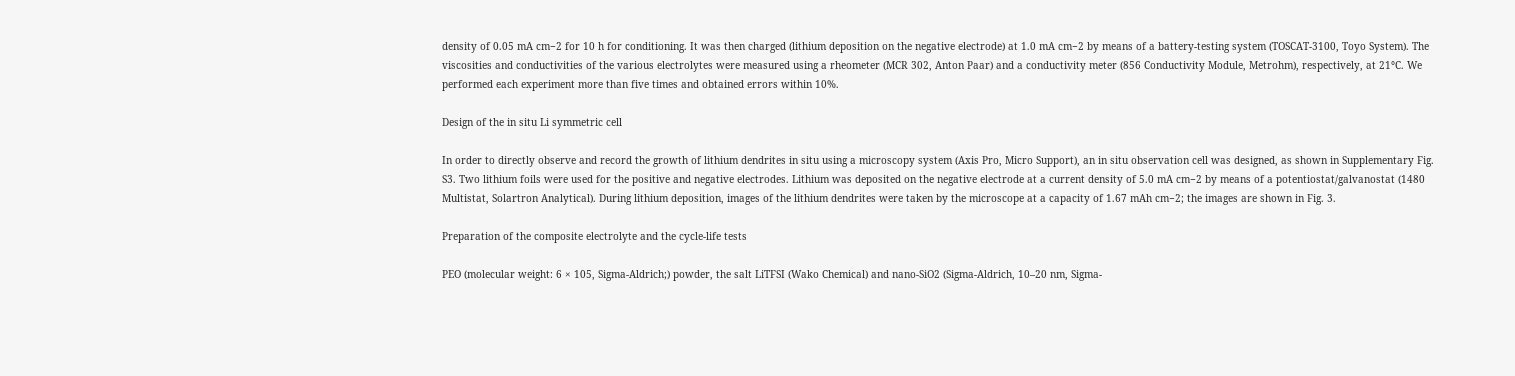density of 0.05 mA cm−2 for 10 h for conditioning. It was then charged (lithium deposition on the negative electrode) at 1.0 mA cm−2 by means of a battery-testing system (TOSCAT-3100, Toyo System). The viscosities and conductivities of the various electrolytes were measured using a rheometer (MCR 302, Anton Paar) and a conductivity meter (856 Conductivity Module, Metrohm), respectively, at 21°C. We performed each experiment more than five times and obtained errors within 10%.

Design of the in situ Li symmetric cell

In order to directly observe and record the growth of lithium dendrites in situ using a microscopy system (Axis Pro, Micro Support), an in situ observation cell was designed, as shown in Supplementary Fig. S3. Two lithium foils were used for the positive and negative electrodes. Lithium was deposited on the negative electrode at a current density of 5.0 mA cm−2 by means of a potentiostat/galvanostat (1480 Multistat, Solartron Analytical). During lithium deposition, images of the lithium dendrites were taken by the microscope at a capacity of 1.67 mAh cm−2; the images are shown in Fig. 3.

Preparation of the composite electrolyte and the cycle-life tests

PEO (molecular weight: 6 × 105, Sigma-Aldrich;) powder, the salt LiTFSI (Wako Chemical) and nano-SiO2 (Sigma-Aldrich, 10–20 nm, Sigma-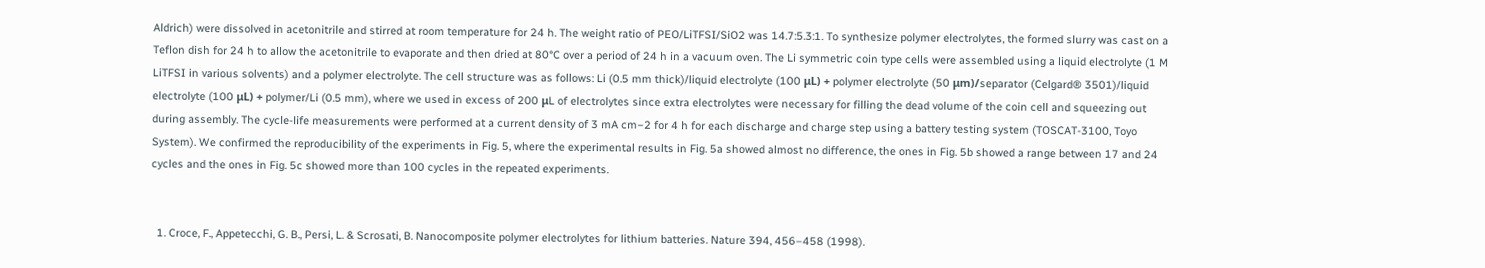Aldrich) were dissolved in acetonitrile and stirred at room temperature for 24 h. The weight ratio of PEO/LiTFSI/SiO2 was 14.7:5.3:1. To synthesize polymer electrolytes, the formed slurry was cast on a Teflon dish for 24 h to allow the acetonitrile to evaporate and then dried at 80°C over a period of 24 h in a vacuum oven. The Li symmetric coin type cells were assembled using a liquid electrolyte (1 M LiTFSI in various solvents) and a polymer electrolyte. The cell structure was as follows: Li (0.5 mm thick)/liquid electrolyte (100 μL) + polymer electrolyte (50 μm)/separator (Celgard® 3501)/liquid electrolyte (100 μL) + polymer/Li (0.5 mm), where we used in excess of 200 μL of electrolytes since extra electrolytes were necessary for filling the dead volume of the coin cell and squeezing out during assembly. The cycle-life measurements were performed at a current density of 3 mA cm−2 for 4 h for each discharge and charge step using a battery testing system (TOSCAT-3100, Toyo System). We confirmed the reproducibility of the experiments in Fig. 5, where the experimental results in Fig. 5a showed almost no difference, the ones in Fig. 5b showed a range between 17 and 24 cycles and the ones in Fig. 5c showed more than 100 cycles in the repeated experiments.


  1. Croce, F., Appetecchi, G. B., Persi, L. & Scrosati, B. Nanocomposite polymer electrolytes for lithium batteries. Nature 394, 456–458 (1998).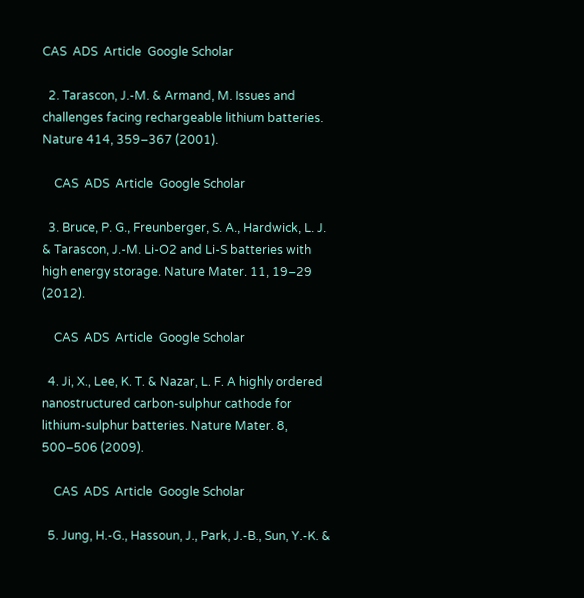CAS  ADS  Article  Google Scholar

  2. Tarascon, J.-M. & Armand, M. Issues and challenges facing rechargeable lithium batteries. Nature 414, 359–367 (2001).

    CAS  ADS  Article  Google Scholar

  3. Bruce, P. G., Freunberger, S. A., Hardwick, L. J. & Tarascon, J.-M. Li-O2 and Li-S batteries with high energy storage. Nature Mater. 11, 19–29 (2012).

    CAS  ADS  Article  Google Scholar

  4. Ji, X., Lee, K. T. & Nazar, L. F. A highly ordered nanostructured carbon-sulphur cathode for lithium-sulphur batteries. Nature Mater. 8, 500–506 (2009).

    CAS  ADS  Article  Google Scholar

  5. Jung, H.-G., Hassoun, J., Park, J.-B., Sun, Y.-K. &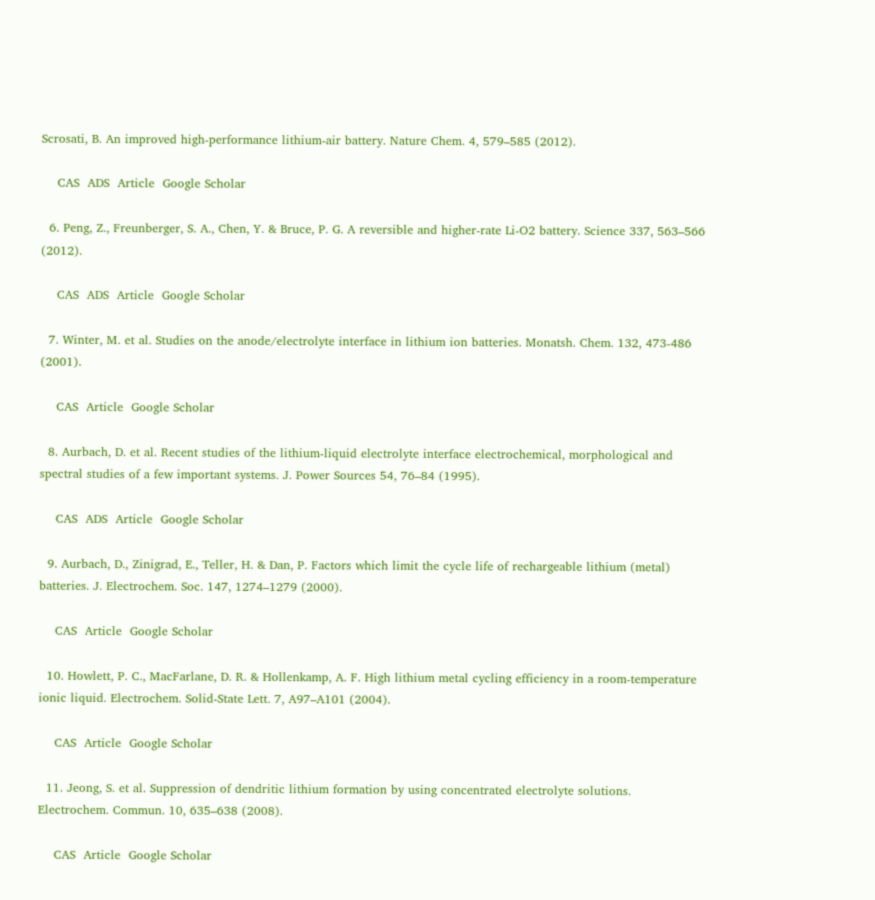Scrosati, B. An improved high-performance lithium-air battery. Nature Chem. 4, 579–585 (2012).

    CAS  ADS  Article  Google Scholar

  6. Peng, Z., Freunberger, S. A., Chen, Y. & Bruce, P. G. A reversible and higher-rate Li-O2 battery. Science 337, 563–566 (2012).

    CAS  ADS  Article  Google Scholar

  7. Winter, M. et al. Studies on the anode/electrolyte interface in lithium ion batteries. Monatsh. Chem. 132, 473-486 (2001).

    CAS  Article  Google Scholar

  8. Aurbach, D. et al. Recent studies of the lithium-liquid electrolyte interface electrochemical, morphological and spectral studies of a few important systems. J. Power Sources 54, 76–84 (1995).

    CAS  ADS  Article  Google Scholar

  9. Aurbach, D., Zinigrad, E., Teller, H. & Dan, P. Factors which limit the cycle life of rechargeable lithium (metal) batteries. J. Electrochem. Soc. 147, 1274–1279 (2000).

    CAS  Article  Google Scholar

  10. Howlett, P. C., MacFarlane, D. R. & Hollenkamp, A. F. High lithium metal cycling efficiency in a room-temperature ionic liquid. Electrochem. Solid-State Lett. 7, A97–A101 (2004).

    CAS  Article  Google Scholar

  11. Jeong, S. et al. Suppression of dendritic lithium formation by using concentrated electrolyte solutions. Electrochem. Commun. 10, 635–638 (2008).

    CAS  Article  Google Scholar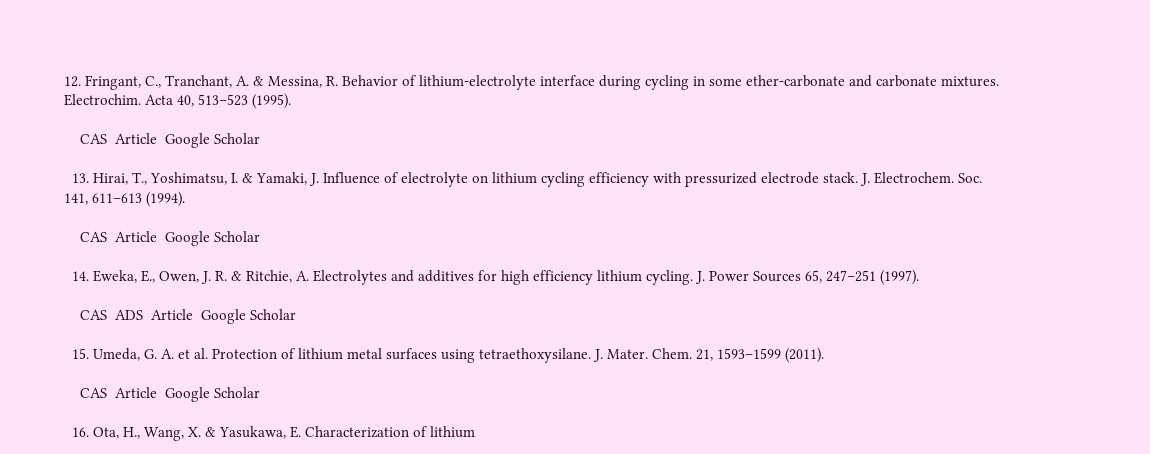12. Fringant, C., Tranchant, A. & Messina, R. Behavior of lithium-electrolyte interface during cycling in some ether-carbonate and carbonate mixtures. Electrochim. Acta 40, 513–523 (1995).

    CAS  Article  Google Scholar

  13. Hirai, T., Yoshimatsu, I. & Yamaki, J. Influence of electrolyte on lithium cycling efficiency with pressurized electrode stack. J. Electrochem. Soc. 141, 611–613 (1994).

    CAS  Article  Google Scholar

  14. Eweka, E., Owen, J. R. & Ritchie, A. Electrolytes and additives for high efficiency lithium cycling. J. Power Sources 65, 247–251 (1997).

    CAS  ADS  Article  Google Scholar

  15. Umeda, G. A. et al. Protection of lithium metal surfaces using tetraethoxysilane. J. Mater. Chem. 21, 1593–1599 (2011).

    CAS  Article  Google Scholar

  16. Ota, H., Wang, X. & Yasukawa, E. Characterization of lithium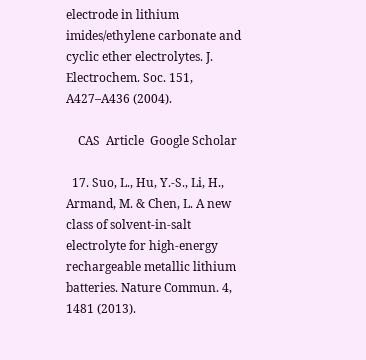electrode in lithium imides/ethylene carbonate and cyclic ether electrolytes. J. Electrochem. Soc. 151, A427–A436 (2004).

    CAS  Article  Google Scholar

  17. Suo, L., Hu, Y.-S., Li, H., Armand, M. & Chen, L. A new class of solvent-in-salt electrolyte for high-energy rechargeable metallic lithium batteries. Nature Commun. 4, 1481 (2013).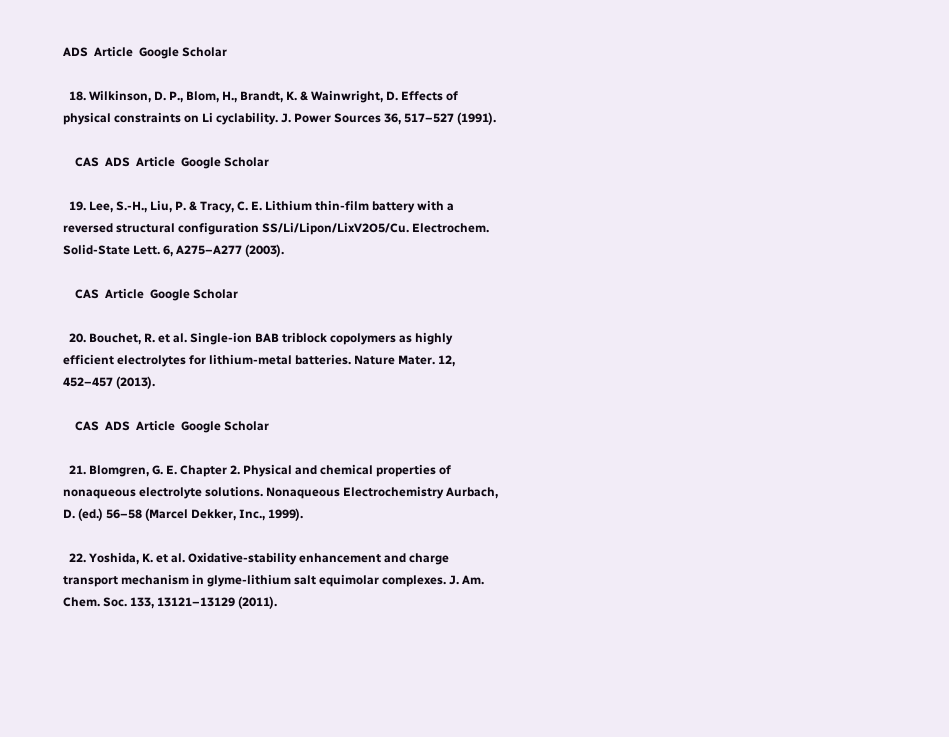ADS  Article  Google Scholar

  18. Wilkinson, D. P., Blom, H., Brandt, K. & Wainwright, D. Effects of physical constraints on Li cyclability. J. Power Sources 36, 517–527 (1991).

    CAS  ADS  Article  Google Scholar

  19. Lee, S.-H., Liu, P. & Tracy, C. E. Lithium thin-film battery with a reversed structural configuration SS/Li/Lipon/LixV2O5/Cu. Electrochem. Solid-State Lett. 6, A275–A277 (2003).

    CAS  Article  Google Scholar

  20. Bouchet, R. et al. Single-ion BAB triblock copolymers as highly efficient electrolytes for lithium-metal batteries. Nature Mater. 12, 452–457 (2013).

    CAS  ADS  Article  Google Scholar

  21. Blomgren, G. E. Chapter 2. Physical and chemical properties of nonaqueous electrolyte solutions. Nonaqueous Electrochemistry Aurbach, D. (ed.) 56–58 (Marcel Dekker, Inc., 1999).

  22. Yoshida, K. et al. Oxidative-stability enhancement and charge transport mechanism in glyme-lithium salt equimolar complexes. J. Am. Chem. Soc. 133, 13121–13129 (2011).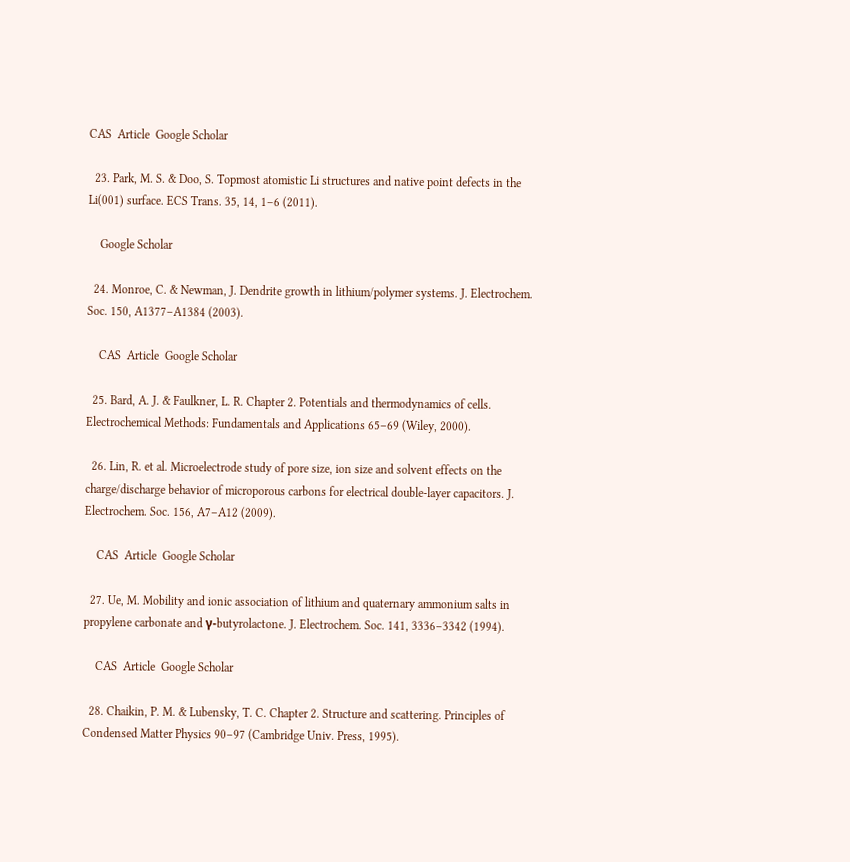CAS  Article  Google Scholar

  23. Park, M. S. & Doo, S. Topmost atomistic Li structures and native point defects in the Li(001) surface. ECS Trans. 35, 14, 1–6 (2011).

    Google Scholar

  24. Monroe, C. & Newman, J. Dendrite growth in lithium/polymer systems. J. Electrochem. Soc. 150, A1377–A1384 (2003).

    CAS  Article  Google Scholar

  25. Bard, A. J. & Faulkner, L. R. Chapter 2. Potentials and thermodynamics of cells. Electrochemical Methods: Fundamentals and Applications 65–69 (Wiley, 2000).

  26. Lin, R. et al. Microelectrode study of pore size, ion size and solvent effects on the charge/discharge behavior of microporous carbons for electrical double-layer capacitors. J. Electrochem. Soc. 156, A7–A12 (2009).

    CAS  Article  Google Scholar

  27. Ue, M. Mobility and ionic association of lithium and quaternary ammonium salts in propylene carbonate and γ-butyrolactone. J. Electrochem. Soc. 141, 3336–3342 (1994).

    CAS  Article  Google Scholar

  28. Chaikin, P. M. & Lubensky, T. C. Chapter 2. Structure and scattering. Principles of Condensed Matter Physics 90–97 (Cambridge Univ. Press, 1995).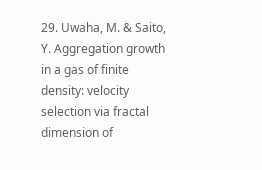29. Uwaha, M. & Saito, Y. Aggregation growth in a gas of finite density: velocity selection via fractal dimension of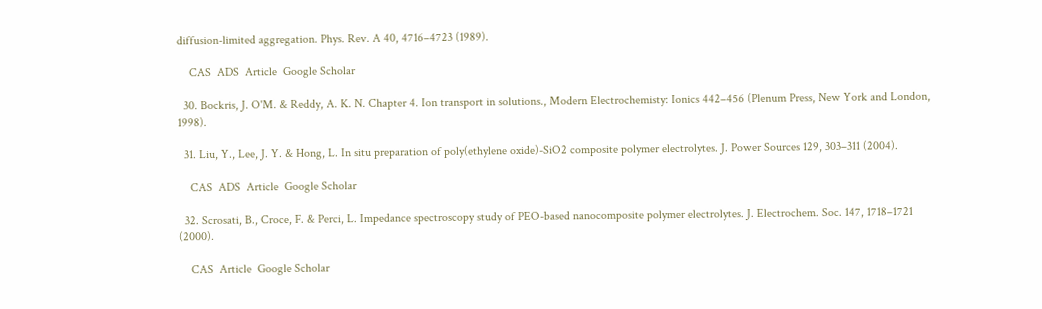diffusion-limited aggregation. Phys. Rev. A 40, 4716–4723 (1989).

    CAS  ADS  Article  Google Scholar

  30. Bockris, J. O'M. & Reddy, A. K. N. Chapter 4. Ion transport in solutions., Modern Electrochemisty: Ionics 442–456 (Plenum Press, New York and London, 1998).

  31. Liu, Y., Lee, J. Y. & Hong, L. In situ preparation of poly(ethylene oxide)-SiO2 composite polymer electrolytes. J. Power Sources 129, 303–311 (2004).

    CAS  ADS  Article  Google Scholar

  32. Scrosati, B., Croce, F. & Perci, L. Impedance spectroscopy study of PEO-based nanocomposite polymer electrolytes. J. Electrochem. Soc. 147, 1718–1721 (2000).

    CAS  Article  Google Scholar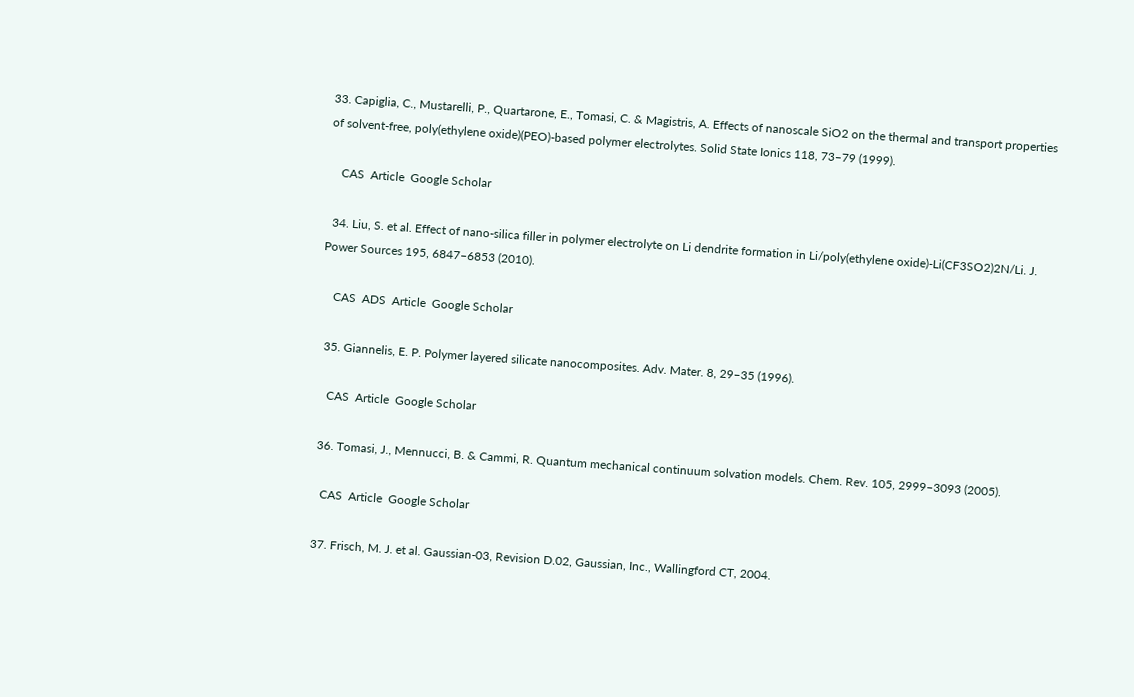33. Capiglia, C., Mustarelli, P., Quartarone, E., Tomasi, C. & Magistris, A. Effects of nanoscale SiO2 on the thermal and transport properties of solvent-free, poly(ethylene oxide)(PEO)-based polymer electrolytes. Solid State Ionics 118, 73–79 (1999).

    CAS  Article  Google Scholar

  34. Liu, S. et al. Effect of nano-silica filler in polymer electrolyte on Li dendrite formation in Li/poly(ethylene oxide)-Li(CF3SO2)2N/Li. J. Power Sources 195, 6847–6853 (2010).

    CAS  ADS  Article  Google Scholar

  35. Giannelis, E. P. Polymer layered silicate nanocomposites. Adv. Mater. 8, 29–35 (1996).

    CAS  Article  Google Scholar

  36. Tomasi, J., Mennucci, B. & Cammi, R. Quantum mechanical continuum solvation models. Chem. Rev. 105, 2999–3093 (2005).

    CAS  Article  Google Scholar

  37. Frisch, M. J. et al. Gaussian-03, Revision D.02, Gaussian, Inc., Wallingford CT, 2004.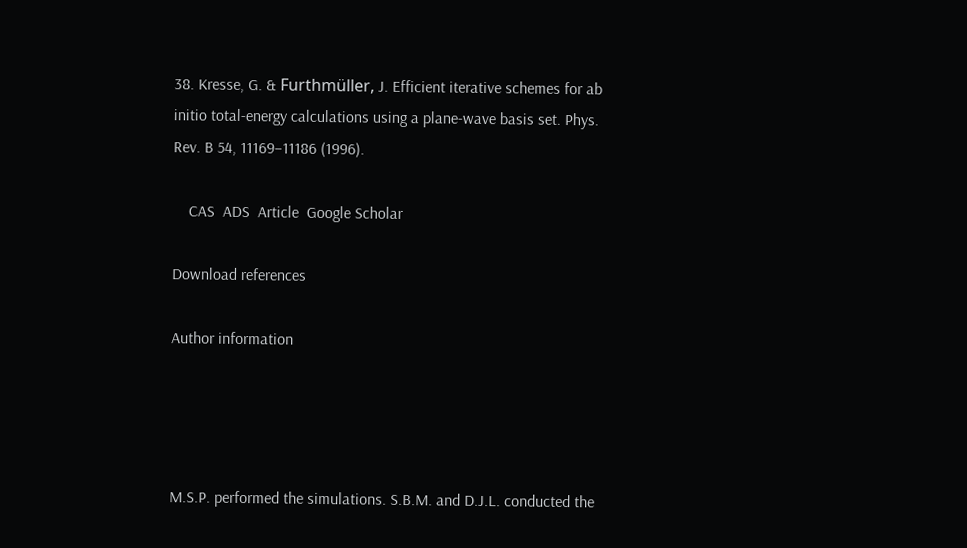38. Kresse, G. & Furthmüller, J. Efficient iterative schemes for ab initio total-energy calculations using a plane-wave basis set. Phys. Rev. B 54, 11169–11186 (1996).

    CAS  ADS  Article  Google Scholar

Download references

Author information




M.S.P. performed the simulations. S.B.M. and D.J.L. conducted the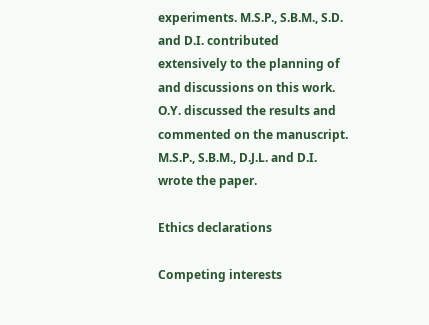experiments. M.S.P., S.B.M., S.D. and D.I. contributed extensively to the planning of and discussions on this work. O.Y. discussed the results and commented on the manuscript. M.S.P., S.B.M., D.J.L. and D.I. wrote the paper.

Ethics declarations

Competing interests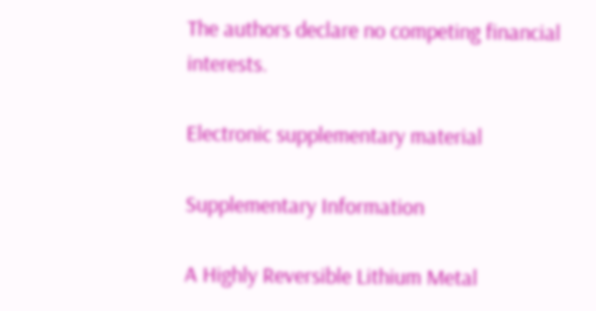The authors declare no competing financial interests.

Electronic supplementary material

Supplementary Information

A Highly Reversible Lithium Metal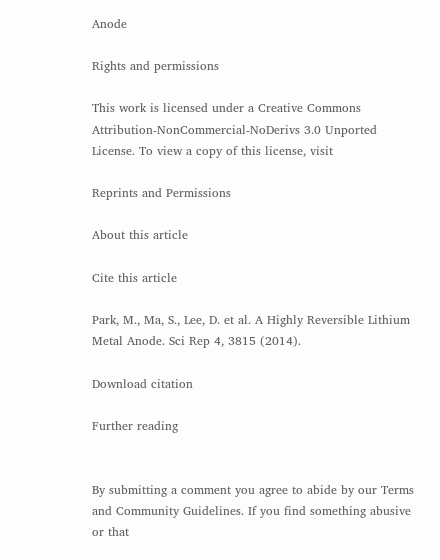Anode

Rights and permissions

This work is licensed under a Creative Commons Attribution-NonCommercial-NoDerivs 3.0 Unported License. To view a copy of this license, visit

Reprints and Permissions

About this article

Cite this article

Park, M., Ma, S., Lee, D. et al. A Highly Reversible Lithium Metal Anode. Sci Rep 4, 3815 (2014).

Download citation

Further reading


By submitting a comment you agree to abide by our Terms and Community Guidelines. If you find something abusive or that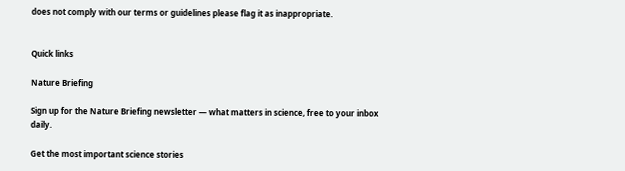does not comply with our terms or guidelines please flag it as inappropriate.


Quick links

Nature Briefing

Sign up for the Nature Briefing newsletter — what matters in science, free to your inbox daily.

Get the most important science stories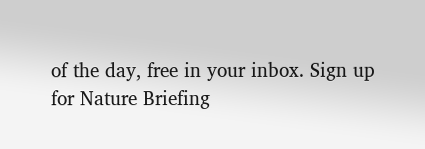of the day, free in your inbox. Sign up for Nature Briefing